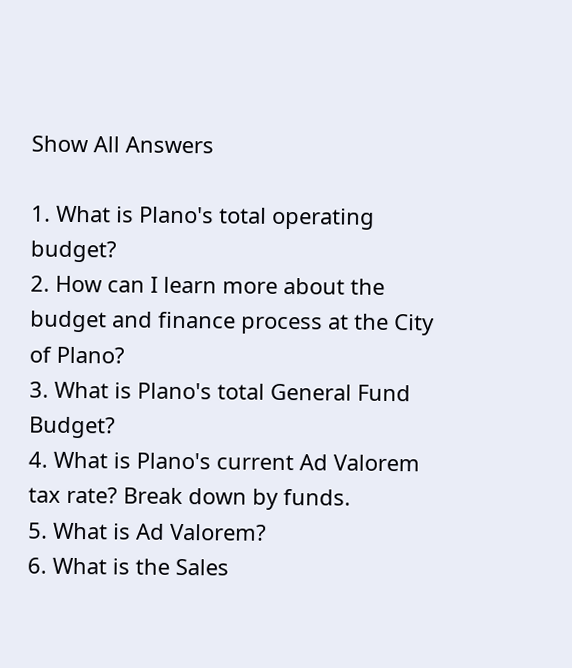Show All Answers

1. What is Plano's total operating budget?
2. How can I learn more about the budget and finance process at the City of Plano?
3. What is Plano's total General Fund Budget?
4. What is Plano's current Ad Valorem tax rate? Break down by funds.
5. What is Ad Valorem?
6. What is the Sales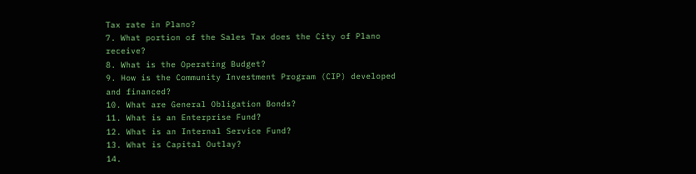Tax rate in Plano?
7. What portion of the Sales Tax does the City of Plano receive?
8. What is the Operating Budget?
9. How is the Community Investment Program (CIP) developed and financed?
10. What are General Obligation Bonds?
11. What is an Enterprise Fund?
12. What is an Internal Service Fund?
13. What is Capital Outlay?
14.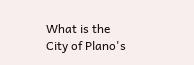What is the City of Plano's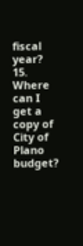fiscal year?
15. Where can I get a copy of City of Plano budget?